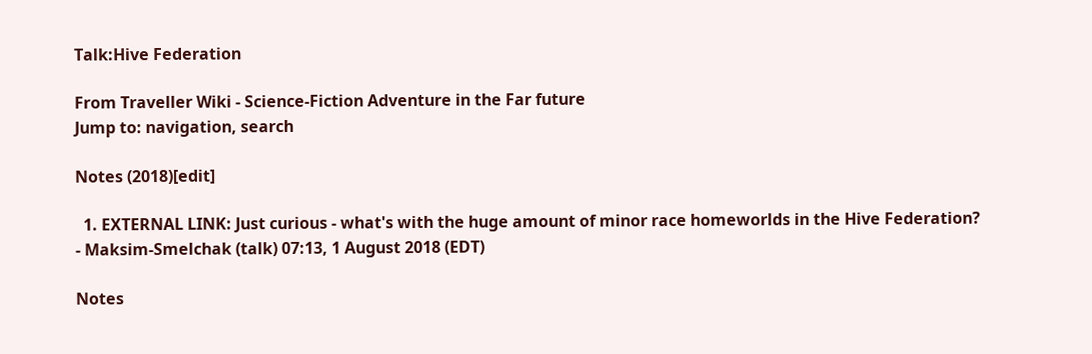Talk:Hive Federation

From Traveller Wiki - Science-Fiction Adventure in the Far future
Jump to: navigation, search

Notes (2018)[edit]

  1. EXTERNAL LINK: Just curious - what's with the huge amount of minor race homeworlds in the Hive Federation?
- Maksim-Smelchak (talk) 07:13, 1 August 2018 (EDT)

Notes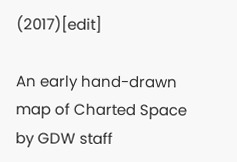(2017)[edit]

An early hand-drawn map of Charted Space by GDW staff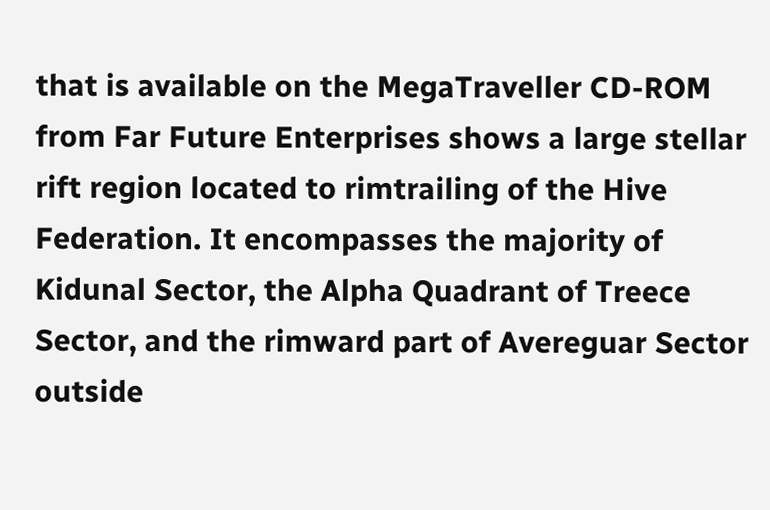that is available on the MegaTraveller CD-ROM from Far Future Enterprises shows a large stellar rift region located to rimtrailing of the Hive Federation. It encompasses the majority of Kidunal Sector, the Alpha Quadrant of Treece Sector, and the rimward part of Avereguar Sector outside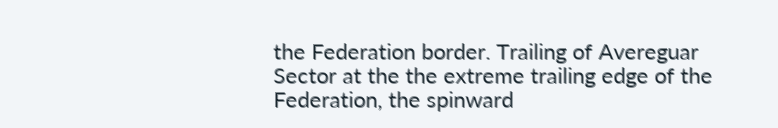the Federation border. Trailing of Avereguar Sector at the the extreme trailing edge of the Federation, the spinward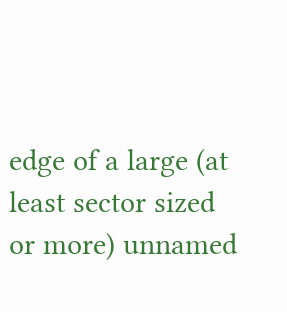edge of a large (at least sector sized or more) unnamed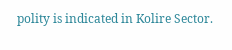polity is indicated in Kolire Sector.